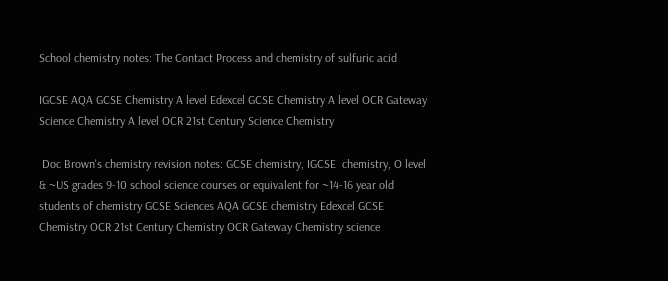School chemistry notes: The Contact Process and chemistry of sulfuric acid

IGCSE AQA GCSE Chemistry A level Edexcel GCSE Chemistry A level OCR Gateway Science Chemistry A level OCR 21st Century Science Chemistry

 Doc Brown's chemistry revision notes: GCSE chemistry, IGCSE  chemistry, O level & ~US grades 9-10 school science courses or equivalent for ~14-16 year old students of chemistry GCSE Sciences AQA GCSE chemistry Edexcel GCSE Chemistry OCR 21st Century Chemistry OCR Gateway Chemistry science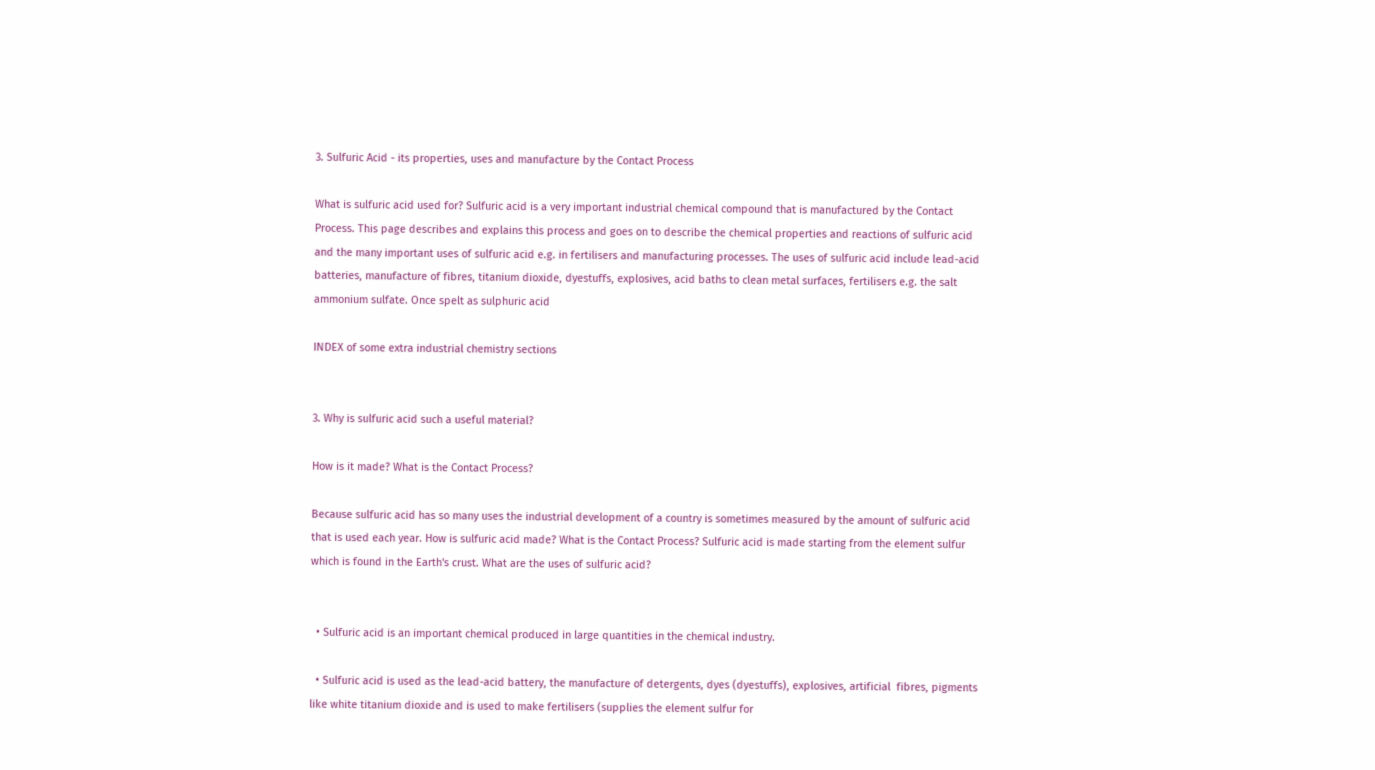3. Sulfuric Acid - its properties, uses and manufacture by the Contact Process

What is sulfuric acid used for? Sulfuric acid is a very important industrial chemical compound that is manufactured by the Contact Process. This page describes and explains this process and goes on to describe the chemical properties and reactions of sulfuric acid and the many important uses of sulfuric acid e.g. in fertilisers and manufacturing processes. The uses of sulfuric acid include lead-acid batteries, manufacture of fibres, titanium dioxide, dyestuffs, explosives, acid baths to clean metal surfaces, fertilisers e.g. the salt ammonium sulfate. Once spelt as sulphuric acid

INDEX of some extra industrial chemistry sections


3. Why is sulfuric acid such a useful material?

How is it made? What is the Contact Process?

Because sulfuric acid has so many uses the industrial development of a country is sometimes measured by the amount of sulfuric acid that is used each year. How is sulfuric acid made? What is the Contact Process? Sulfuric acid is made starting from the element sulfur which is found in the Earth's crust. What are the uses of sulfuric acid?


  • Sulfuric acid is an important chemical produced in large quantities in the chemical industry.

  • Sulfuric acid is used as the lead-acid battery, the manufacture of detergents, dyes (dyestuffs), explosives, artificial  fibres, pigments like white titanium dioxide and is used to make fertilisers (supplies the element sulfur for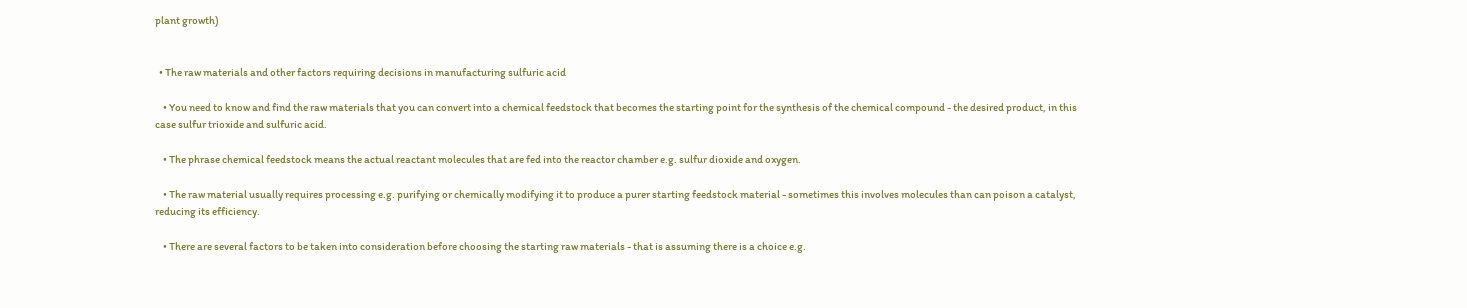plant growth)


  • The raw materials and other factors requiring decisions in manufacturing sulfuric acid

    • You need to know and find the raw materials that you can convert into a chemical feedstock that becomes the starting point for the synthesis of the chemical compound - the desired product, in this case sulfur trioxide and sulfuric acid.

    • The phrase chemical feedstock means the actual reactant molecules that are fed into the reactor chamber e.g. sulfur dioxide and oxygen.

    • The raw material usually requires processing e.g. purifying or chemically modifying it to produce a purer starting feedstock material - sometimes this involves molecules than can poison a catalyst, reducing its efficiency.

    • There are several factors to be taken into consideration before choosing the starting raw materials - that is assuming there is a choice e.g.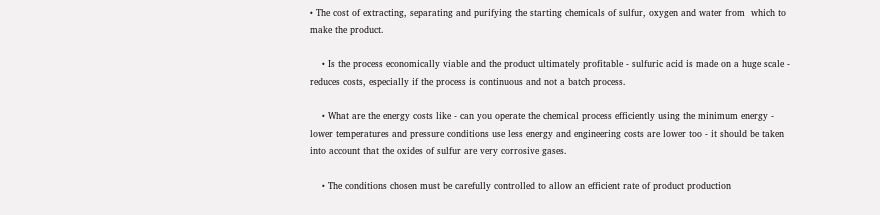• The cost of extracting, separating and purifying the starting chemicals of sulfur, oxygen and water from  which to make the product.

    • Is the process economically viable and the product ultimately profitable - sulfuric acid is made on a huge scale - reduces costs, especially if the process is continuous and not a batch process.

    • What are the energy costs like - can you operate the chemical process efficiently using the minimum energy - lower temperatures and pressure conditions use less energy and engineering costs are lower too - it should be taken into account that the oxides of sulfur are very corrosive gases.

    • The conditions chosen must be carefully controlled to allow an efficient rate of product production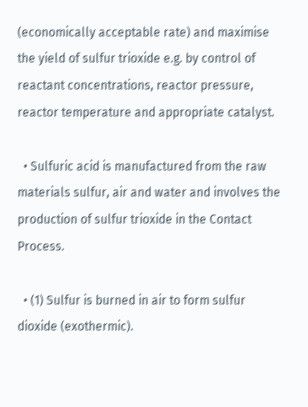(economically acceptable rate) and maximise the yield of sulfur trioxide e.g. by control of reactant concentrations, reactor pressure, reactor temperature and appropriate catalyst.

  • Sulfuric acid is manufactured from the raw materials sulfur, air and water and involves the production of sulfur trioxide in the Contact Process.

  • (1) Sulfur is burned in air to form sulfur dioxide (exothermic).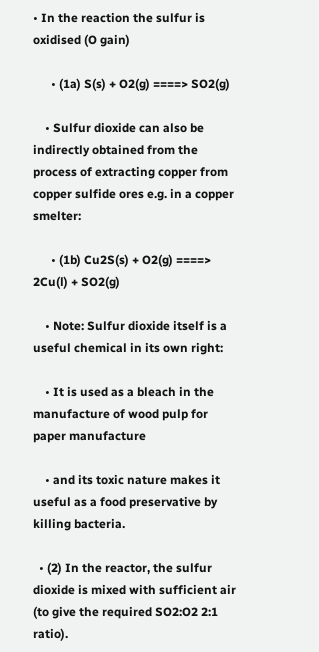• In the reaction the sulfur is oxidised (O gain)

      • (1a) S(s) + O2(g) ====> SO2(g)

    • Sulfur dioxide can also be indirectly obtained from the process of extracting copper from copper sulfide ores e.g. in a copper smelter:

      • (1b) Cu2S(s) + O2(g) ====> 2Cu(l) + SO2(g)

    • Note: Sulfur dioxide itself is a useful chemical in its own right:

    • It is used as a bleach in the manufacture of wood pulp for paper manufacture

    • and its toxic nature makes it useful as a food preservative by killing bacteria.

  • (2) In the reactor, the sulfur dioxide is mixed with sufficient air (to give the required SO2:O2 2:1 ratio).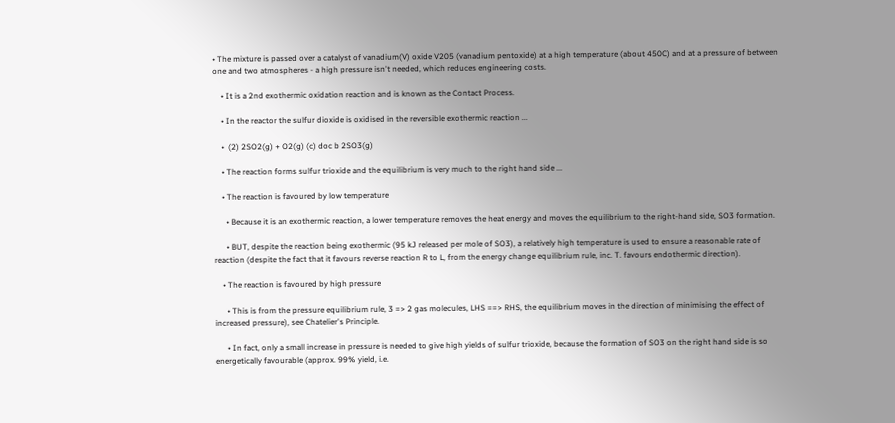• The mixture is passed over a catalyst of vanadium(V) oxide V205 (vanadium pentoxide) at a high temperature (about 450C) and at a pressure of between one and two atmospheres - a high pressure isn't needed, which reduces engineering costs.

    • It is a 2nd exothermic oxidation reaction and is known as the Contact Process.

    • In the reactor the sulfur dioxide is oxidised in the reversible exothermic reaction ...

    •  (2) 2SO2(g) + O2(g) (c) doc b 2SO3(g)

    • The reaction forms sulfur trioxide and the equilibrium is very much to the right hand side ...

    • The reaction is favoured by low temperature

      • Because it is an exothermic reaction, a lower temperature removes the heat energy and moves the equilibrium to the right-hand side, SO3 formation.

      • BUT, despite the reaction being exothermic (95 kJ released per mole of SO3), a relatively high temperature is used to ensure a reasonable rate of reaction (despite the fact that it favours reverse reaction R to L, from the energy change equilibrium rule, inc. T. favours endothermic direction).

    • The reaction is favoured by high pressure

      • This is from the pressure equilibrium rule, 3 => 2 gas molecules, LHS ==> RHS, the equilibrium moves in the direction of minimising the effect of increased pressure), see Chatelier's Principle.

      • In fact, only a small increase in pressure is needed to give high yields of sulfur trioxide, because the formation of SO3 on the right hand side is so energetically favourable (approx. 99% yield, i.e.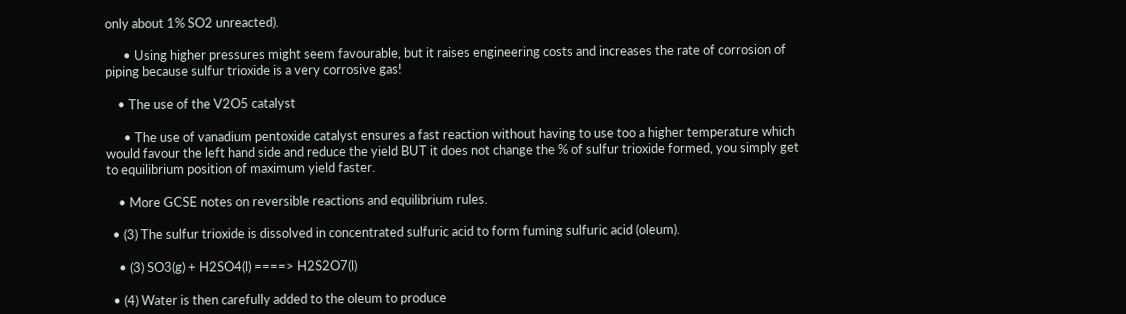only about 1% SO2 unreacted).

      • Using higher pressures might seem favourable, but it raises engineering costs and increases the rate of corrosion of piping because sulfur trioxide is a very corrosive gas!

    • The use of the V2O5 catalyst

      • The use of vanadium pentoxide catalyst ensures a fast reaction without having to use too a higher temperature which would favour the left hand side and reduce the yield BUT it does not change the % of sulfur trioxide formed, you simply get to equilibrium position of maximum yield faster.

    • More GCSE notes on reversible reactions and equilibrium rules.

  • (3) The sulfur trioxide is dissolved in concentrated sulfuric acid to form fuming sulfuric acid (oleum).

    • (3) SO3(g) + H2SO4(l) ====> H2S2O7(l)

  • (4) Water is then carefully added to the oleum to produce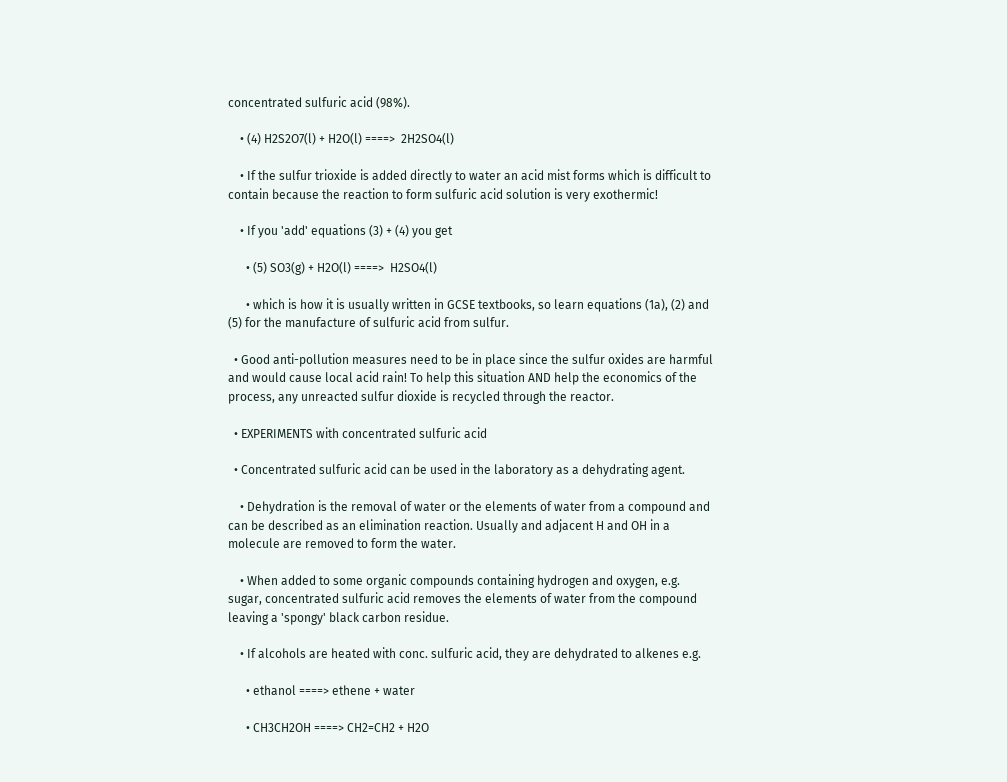concentrated sulfuric acid (98%).

    • (4) H2S2O7(l) + H2O(l) ====>  2H2SO4(l)

    • If the sulfur trioxide is added directly to water an acid mist forms which is difficult to contain because the reaction to form sulfuric acid solution is very exothermic!

    • If you 'add' equations (3) + (4) you get

      • (5) SO3(g) + H2O(l) ====>  H2SO4(l)

      • which is how it is usually written in GCSE textbooks, so learn equations (1a), (2) and (5) for the manufacture of sulfuric acid from sulfur.

  • Good anti-pollution measures need to be in place since the sulfur oxides are harmful and would cause local acid rain! To help this situation AND help the economics of the process, any unreacted sulfur dioxide is recycled through the reactor.

  • EXPERIMENTS with concentrated sulfuric acid

  • Concentrated sulfuric acid can be used in the laboratory as a dehydrating agent.

    • Dehydration is the removal of water or the elements of water from a compound and can be described as an elimination reaction. Usually and adjacent H and OH in a molecule are removed to form the water.

    • When added to some organic compounds containing hydrogen and oxygen, e.g. sugar, concentrated sulfuric acid removes the elements of water from the compound leaving a 'spongy' black carbon residue.

    • If alcohols are heated with conc. sulfuric acid, they are dehydrated to alkenes e.g.

      • ethanol ====> ethene + water

      • CH3CH2OH ====> CH2=CH2 + H2O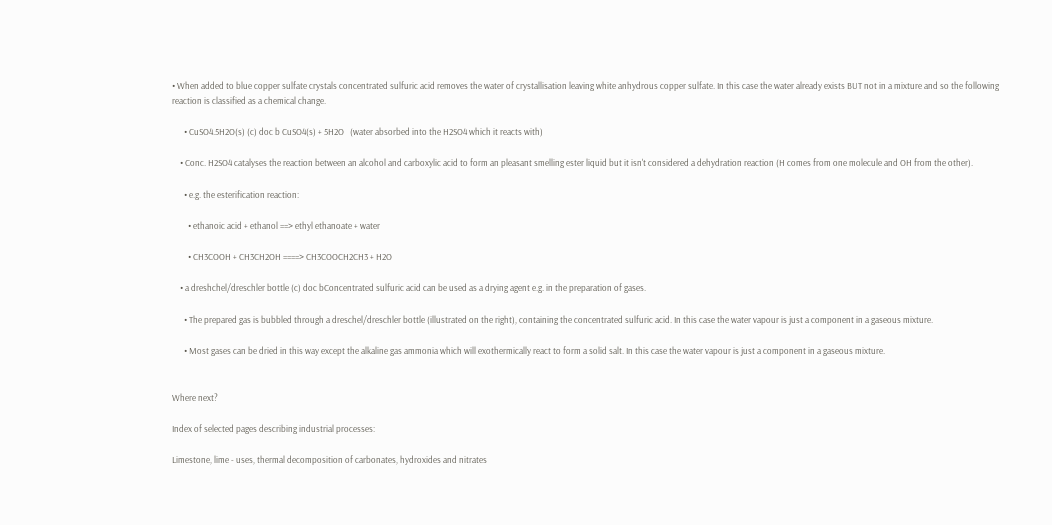• When added to blue copper sulfate crystals concentrated sulfuric acid removes the water of crystallisation leaving white anhydrous copper sulfate. In this case the water already exists BUT not in a mixture and so the following reaction is classified as a chemical change.

      • CuSO4.5H2O(s) (c) doc b CuSO4(s) + 5H2O   (water absorbed into the H2SO4 which it reacts with)

    • Conc. H2SO4 catalyses the reaction between an alcohol and carboxylic acid to form an pleasant smelling ester liquid but it isn't considered a dehydration reaction (H comes from one molecule and OH from the other).

      • e.g. the esterification reaction:

        • ethanoic acid + ethanol ==> ethyl ethanoate + water

        • CH3COOH + CH3CH2OH ====> CH3COOCH2CH3 + H2O

    • a dreshchel/dreschler bottle (c) doc bConcentrated sulfuric acid can be used as a drying agent e.g. in the preparation of gases.

      • The prepared gas is bubbled through a dreschel/dreschler bottle (illustrated on the right), containing the concentrated sulfuric acid. In this case the water vapour is just a component in a gaseous mixture.

      • Most gases can be dried in this way except the alkaline gas ammonia which will exothermically react to form a solid salt. In this case the water vapour is just a component in a gaseous mixture.


Where next?

Index of selected pages describing industrial processes:

Limestone, lime - uses, thermal decomposition of carbonates, hydroxides and nitrates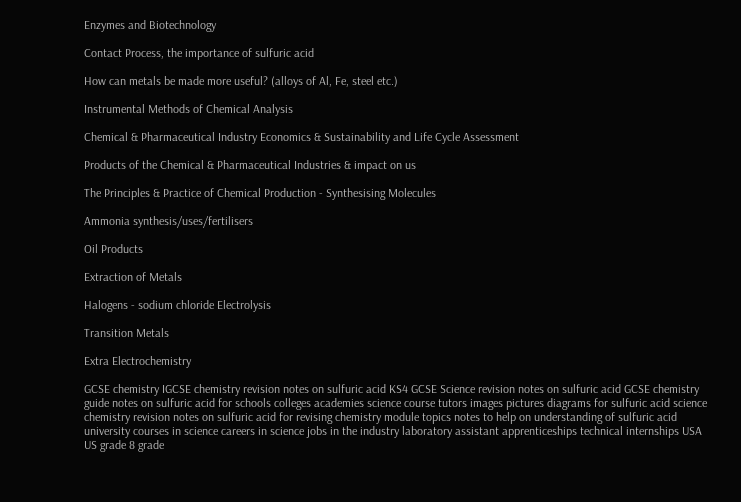Enzymes and Biotechnology

Contact Process, the importance of sulfuric acid

How can metals be made more useful? (alloys of Al, Fe, steel etc.)

Instrumental Methods of Chemical Analysis

Chemical & Pharmaceutical Industry Economics & Sustainability and Life Cycle Assessment

Products of the Chemical & Pharmaceutical Industries & impact on us

The Principles & Practice of Chemical Production - Synthesising Molecules

Ammonia synthesis/uses/fertilisers

Oil Products

Extraction of Metals

Halogens - sodium chloride Electrolysis

Transition Metals

Extra Electrochemistry

GCSE chemistry IGCSE chemistry revision notes on sulfuric acid KS4 GCSE Science revision notes on sulfuric acid GCSE chemistry guide notes on sulfuric acid for schools colleges academies science course tutors images pictures diagrams for sulfuric acid science chemistry revision notes on sulfuric acid for revising chemistry module topics notes to help on understanding of sulfuric acid university courses in science careers in science jobs in the industry laboratory assistant apprenticeships technical internships USA US grade 8 grade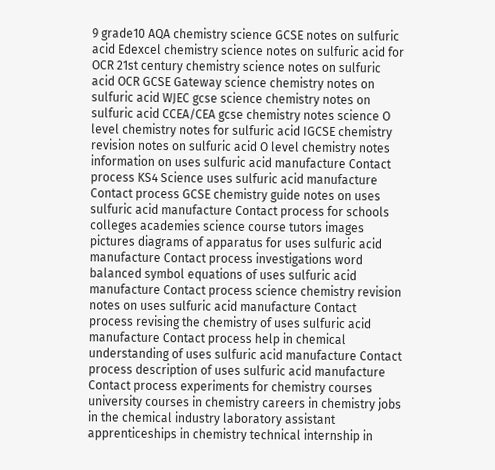9 grade10 AQA chemistry science GCSE notes on sulfuric acid Edexcel chemistry science notes on sulfuric acid for OCR 21st century chemistry science notes on sulfuric acid OCR GCSE Gateway science chemistry notes on sulfuric acid WJEC gcse science chemistry notes on sulfuric acid CCEA/CEA gcse chemistry notes science O level chemistry notes for sulfuric acid IGCSE chemistry revision notes on sulfuric acid O level chemistry notes  information on uses sulfuric acid manufacture Contact process KS4 Science uses sulfuric acid manufacture Contact process GCSE chemistry guide notes on uses sulfuric acid manufacture Contact process for schools colleges academies science course tutors images pictures diagrams of apparatus for uses sulfuric acid manufacture Contact process investigations word balanced symbol equations of uses sulfuric acid manufacture Contact process science chemistry revision notes on uses sulfuric acid manufacture Contact process revising the chemistry of uses sulfuric acid manufacture Contact process help in chemical understanding of uses sulfuric acid manufacture Contact process description of uses sulfuric acid manufacture Contact process experiments for chemistry courses university courses in chemistry careers in chemistry jobs in the chemical industry laboratory assistant apprenticeships in chemistry technical internship in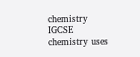chemistry IGCSE chemistry uses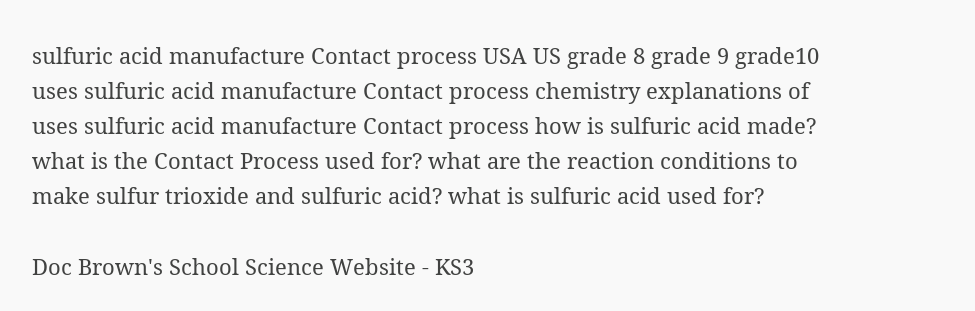sulfuric acid manufacture Contact process USA US grade 8 grade 9 grade10 uses sulfuric acid manufacture Contact process chemistry explanations of uses sulfuric acid manufacture Contact process how is sulfuric acid made? what is the Contact Process used for? what are the reaction conditions to make sulfur trioxide and sulfuric acid? what is sulfuric acid used for?

Doc Brown's School Science Website - KS3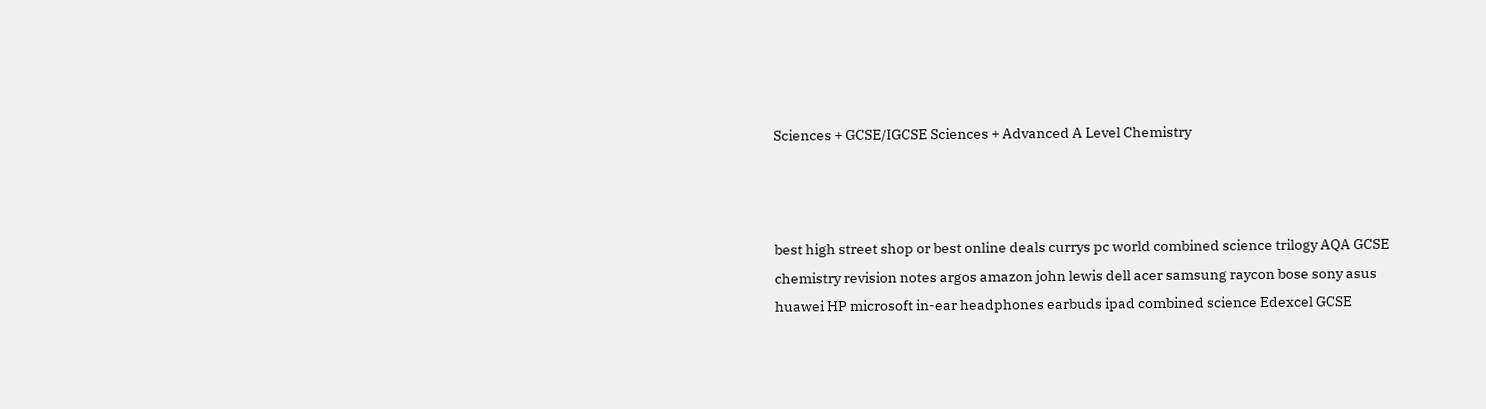Sciences + GCSE/IGCSE Sciences + Advanced A Level Chemistry



best high street shop or best online deals currys pc world combined science trilogy AQA GCSE chemistry revision notes argos amazon john lewis dell acer samsung raycon bose sony asus huawei HP microsoft in-ear headphones earbuds ipad combined science Edexcel GCSE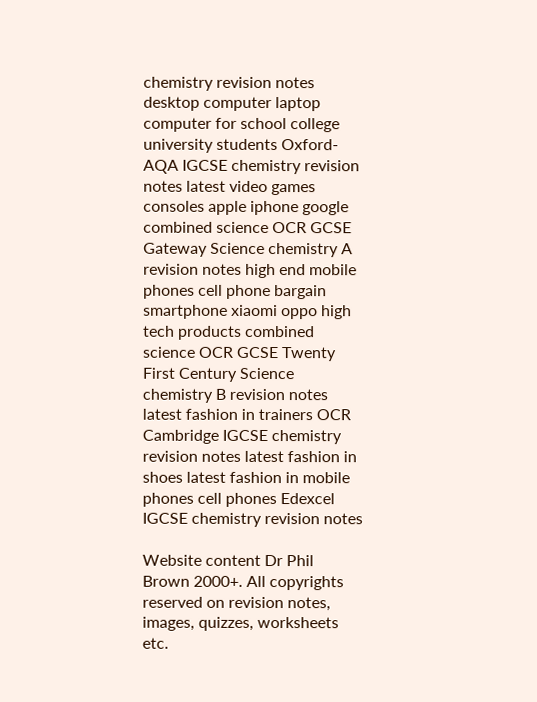chemistry revision notes desktop computer laptop computer for school college university students Oxford-AQA IGCSE chemistry revision notes latest video games consoles apple iphone google combined science OCR GCSE Gateway Science chemistry A revision notes high end mobile phones cell phone bargain smartphone xiaomi oppo high tech products combined science OCR GCSE Twenty First Century Science chemistry B revision notes latest fashion in trainers OCR Cambridge IGCSE chemistry revision notes latest fashion in shoes latest fashion in mobile phones cell phones Edexcel IGCSE chemistry revision notes

Website content Dr Phil Brown 2000+. All copyrights reserved on revision notes, images, quizzes, worksheets etc.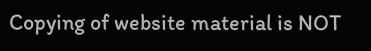Copying of website material is NOT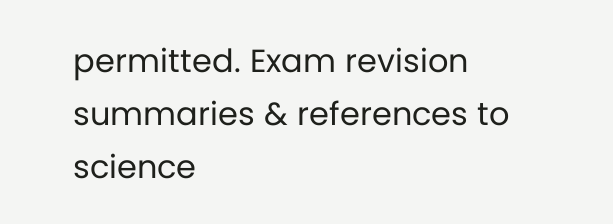permitted. Exam revision summaries & references to science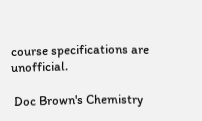course specifications are unofficial.

 Doc Brown's Chemistry